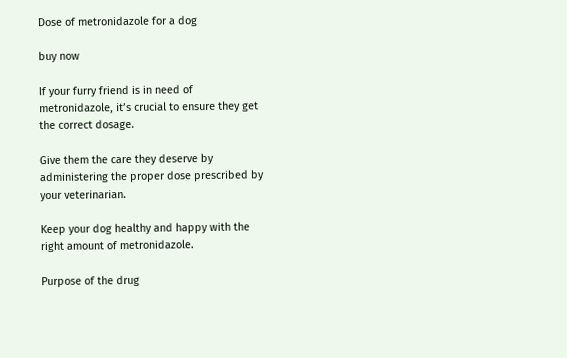Dose of metronidazole for a dog

buy now

If your furry friend is in need of metronidazole, it’s crucial to ensure they get the correct dosage.

Give them the care they deserve by administering the proper dose prescribed by your veterinarian.

Keep your dog healthy and happy with the right amount of metronidazole.

Purpose of the drug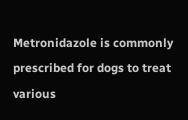Metronidazole is commonly prescribed for dogs to treat various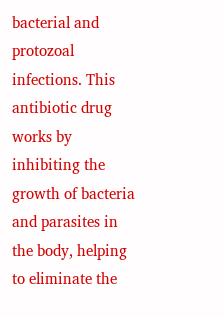bacterial and protozoal infections. This antibiotic drug works by inhibiting the growth of bacteria and parasites in the body, helping to eliminate the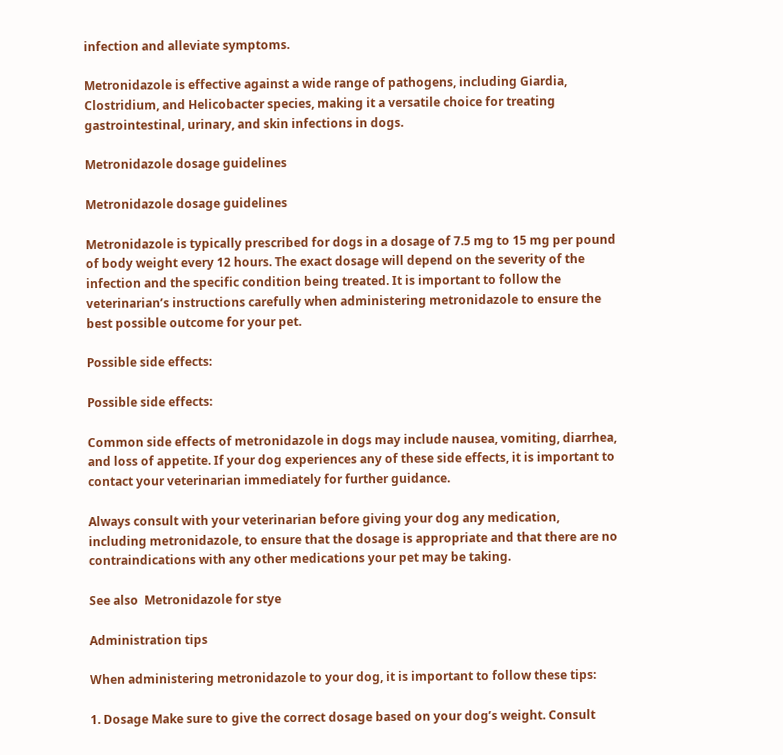infection and alleviate symptoms.

Metronidazole is effective against a wide range of pathogens, including Giardia, Clostridium, and Helicobacter species, making it a versatile choice for treating gastrointestinal, urinary, and skin infections in dogs.

Metronidazole dosage guidelines

Metronidazole dosage guidelines

Metronidazole is typically prescribed for dogs in a dosage of 7.5 mg to 15 mg per pound of body weight every 12 hours. The exact dosage will depend on the severity of the infection and the specific condition being treated. It is important to follow the veterinarian’s instructions carefully when administering metronidazole to ensure the best possible outcome for your pet.

Possible side effects:

Possible side effects:

Common side effects of metronidazole in dogs may include nausea, vomiting, diarrhea, and loss of appetite. If your dog experiences any of these side effects, it is important to contact your veterinarian immediately for further guidance.

Always consult with your veterinarian before giving your dog any medication, including metronidazole, to ensure that the dosage is appropriate and that there are no contraindications with any other medications your pet may be taking.

See also  Metronidazole for stye

Administration tips

When administering metronidazole to your dog, it is important to follow these tips:

1. Dosage Make sure to give the correct dosage based on your dog’s weight. Consult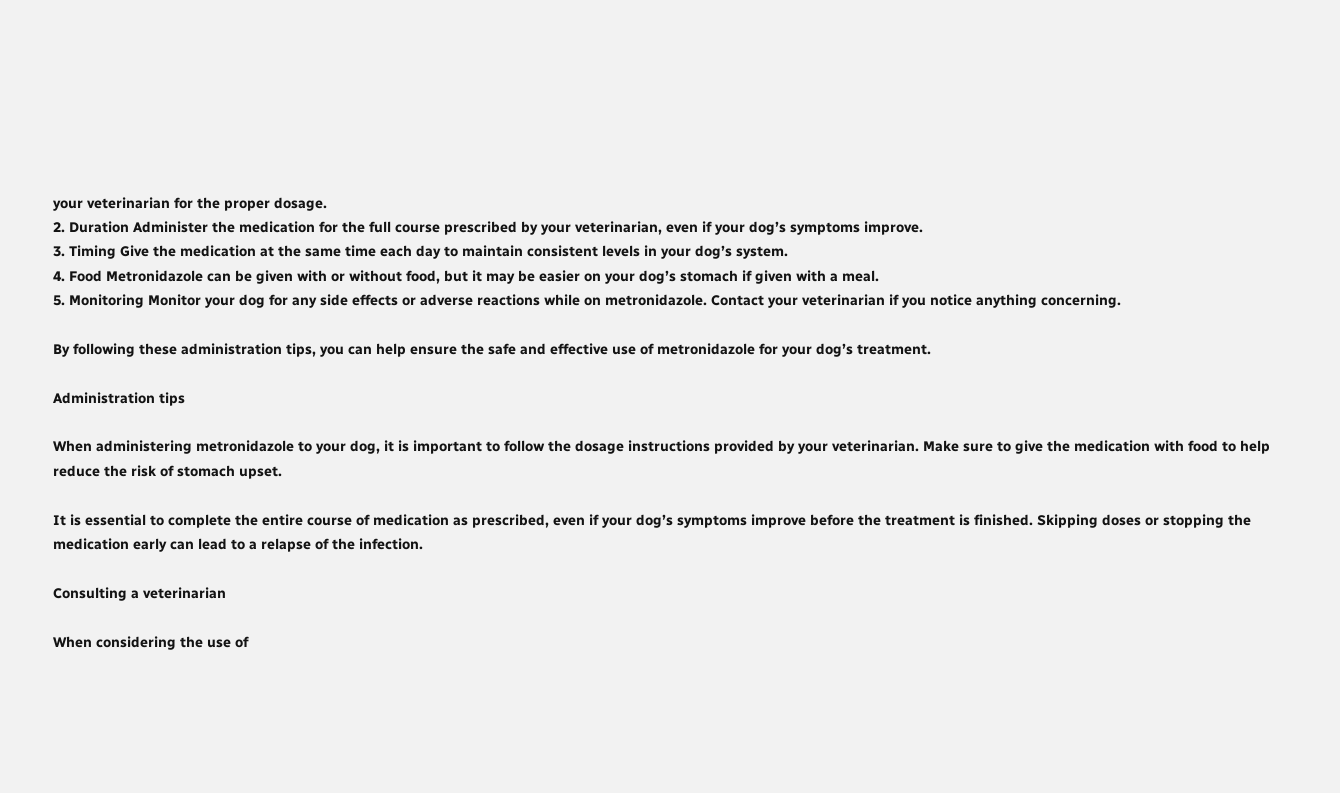your veterinarian for the proper dosage.
2. Duration Administer the medication for the full course prescribed by your veterinarian, even if your dog’s symptoms improve.
3. Timing Give the medication at the same time each day to maintain consistent levels in your dog’s system.
4. Food Metronidazole can be given with or without food, but it may be easier on your dog’s stomach if given with a meal.
5. Monitoring Monitor your dog for any side effects or adverse reactions while on metronidazole. Contact your veterinarian if you notice anything concerning.

By following these administration tips, you can help ensure the safe and effective use of metronidazole for your dog’s treatment.

Administration tips

When administering metronidazole to your dog, it is important to follow the dosage instructions provided by your veterinarian. Make sure to give the medication with food to help reduce the risk of stomach upset.

It is essential to complete the entire course of medication as prescribed, even if your dog’s symptoms improve before the treatment is finished. Skipping doses or stopping the medication early can lead to a relapse of the infection.

Consulting a veterinarian

When considering the use of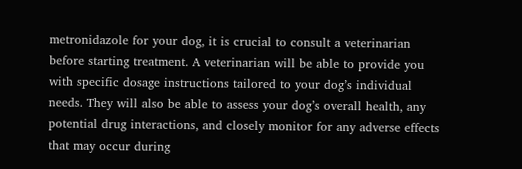metronidazole for your dog, it is crucial to consult a veterinarian before starting treatment. A veterinarian will be able to provide you with specific dosage instructions tailored to your dog’s individual needs. They will also be able to assess your dog’s overall health, any potential drug interactions, and closely monitor for any adverse effects that may occur during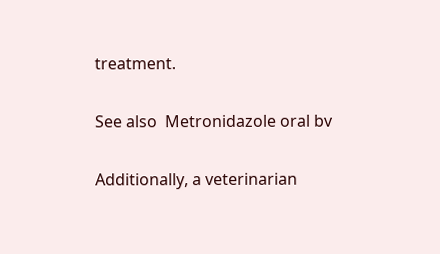treatment.

See also  Metronidazole oral bv

Additionally, a veterinarian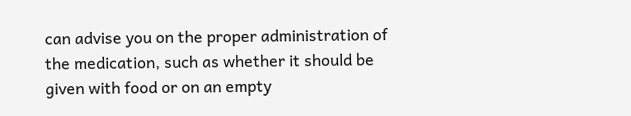can advise you on the proper administration of the medication, such as whether it should be given with food or on an empty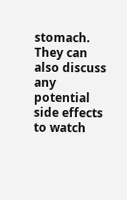stomach. They can also discuss any potential side effects to watch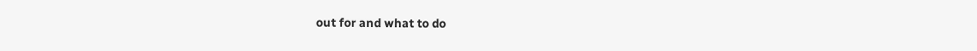out for and what to do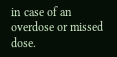in case of an overdose or missed dose.